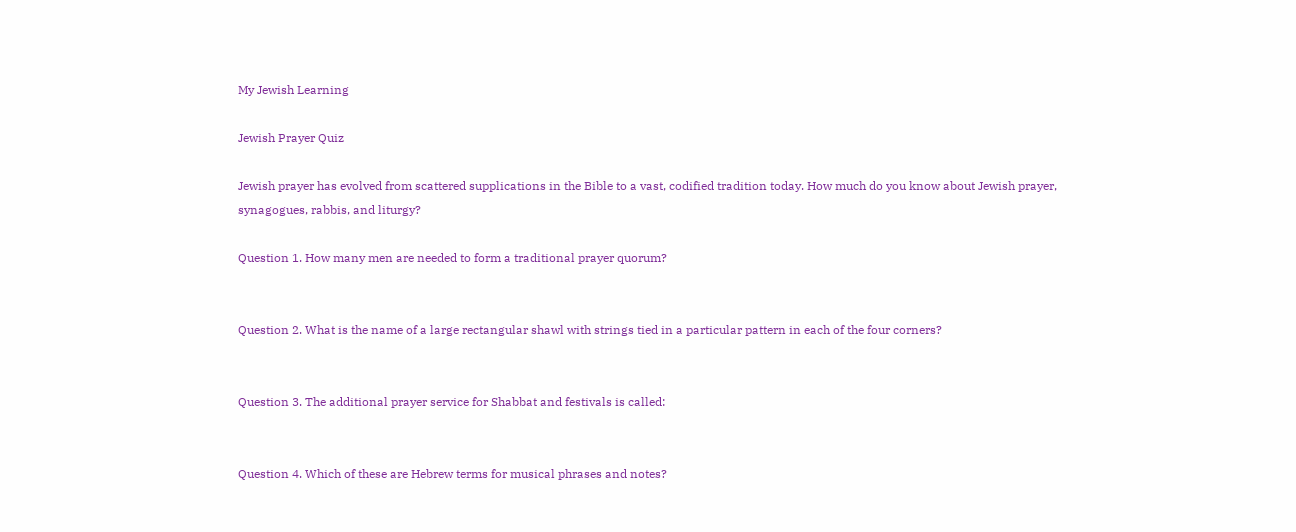My Jewish Learning

Jewish Prayer Quiz

Jewish prayer has evolved from scattered supplications in the Bible to a vast, codified tradition today. How much do you know about Jewish prayer, synagogues, rabbis, and liturgy?

Question 1. How many men are needed to form a traditional prayer quorum?


Question 2. What is the name of a large rectangular shawl with strings tied in a particular pattern in each of the four corners?


Question 3. The additional prayer service for Shabbat and festivals is called:


Question 4. Which of these are Hebrew terms for musical phrases and notes?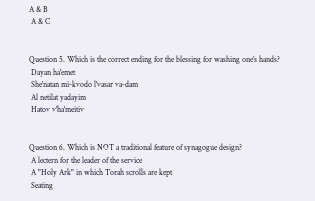A & B
 A & C


Question 5. Which is the correct ending for the blessing for washing one’s hands?
 Dayan ha'emet
 She'natan mi-kvodo l'vasar va-dam
 Al netilat yadayim
 Hatov v'ha'meitiv


Question 6. Which is NOT a traditional feature of synagogue design?
 A lectern for the leader of the service
 A "Holy Ark" in which Torah scrolls are kept
 Seating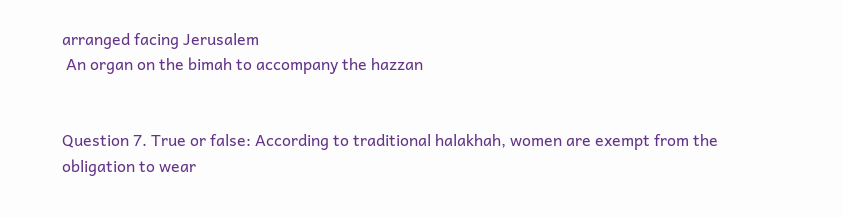arranged facing Jerusalem
 An organ on the bimah to accompany the hazzan


Question 7. True or false: According to traditional halakhah, women are exempt from the obligation to wear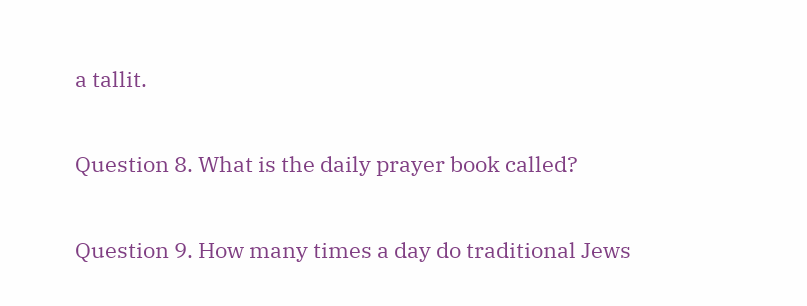a tallit.


Question 8. What is the daily prayer book called?


Question 9. How many times a day do traditional Jews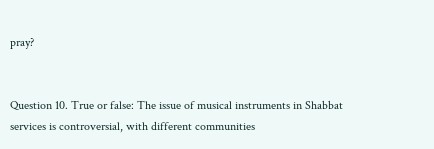pray?


Question 10. True or false: The issue of musical instruments in Shabbat services is controversial, with different communities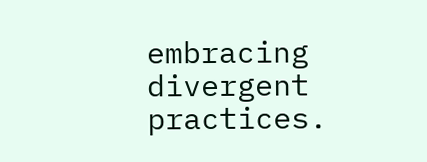embracing divergent practices.